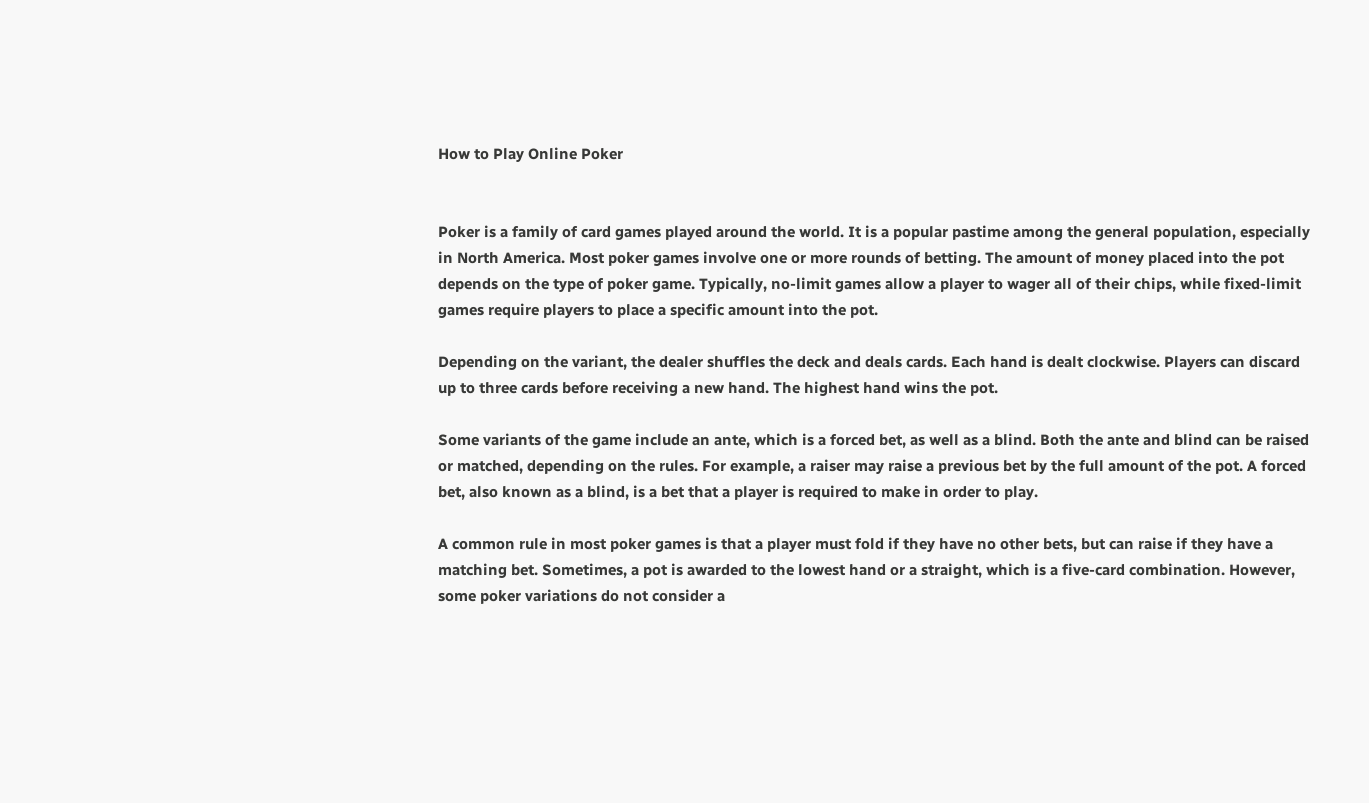How to Play Online Poker


Poker is a family of card games played around the world. It is a popular pastime among the general population, especially in North America. Most poker games involve one or more rounds of betting. The amount of money placed into the pot depends on the type of poker game. Typically, no-limit games allow a player to wager all of their chips, while fixed-limit games require players to place a specific amount into the pot.

Depending on the variant, the dealer shuffles the deck and deals cards. Each hand is dealt clockwise. Players can discard up to three cards before receiving a new hand. The highest hand wins the pot.

Some variants of the game include an ante, which is a forced bet, as well as a blind. Both the ante and blind can be raised or matched, depending on the rules. For example, a raiser may raise a previous bet by the full amount of the pot. A forced bet, also known as a blind, is a bet that a player is required to make in order to play.

A common rule in most poker games is that a player must fold if they have no other bets, but can raise if they have a matching bet. Sometimes, a pot is awarded to the lowest hand or a straight, which is a five-card combination. However, some poker variations do not consider a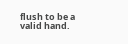flush to be a valid hand.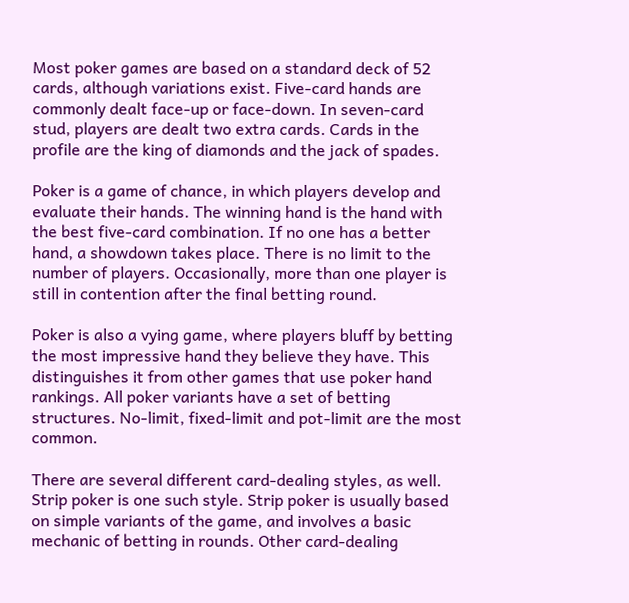Most poker games are based on a standard deck of 52 cards, although variations exist. Five-card hands are commonly dealt face-up or face-down. In seven-card stud, players are dealt two extra cards. Cards in the profile are the king of diamonds and the jack of spades.

Poker is a game of chance, in which players develop and evaluate their hands. The winning hand is the hand with the best five-card combination. If no one has a better hand, a showdown takes place. There is no limit to the number of players. Occasionally, more than one player is still in contention after the final betting round.

Poker is also a vying game, where players bluff by betting the most impressive hand they believe they have. This distinguishes it from other games that use poker hand rankings. All poker variants have a set of betting structures. No-limit, fixed-limit and pot-limit are the most common.

There are several different card-dealing styles, as well. Strip poker is one such style. Strip poker is usually based on simple variants of the game, and involves a basic mechanic of betting in rounds. Other card-dealing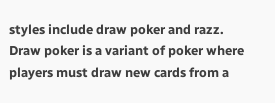styles include draw poker and razz. Draw poker is a variant of poker where players must draw new cards from a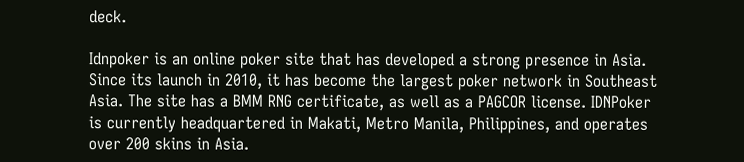deck.

Idnpoker is an online poker site that has developed a strong presence in Asia. Since its launch in 2010, it has become the largest poker network in Southeast Asia. The site has a BMM RNG certificate, as well as a PAGCOR license. IDNPoker is currently headquartered in Makati, Metro Manila, Philippines, and operates over 200 skins in Asia.